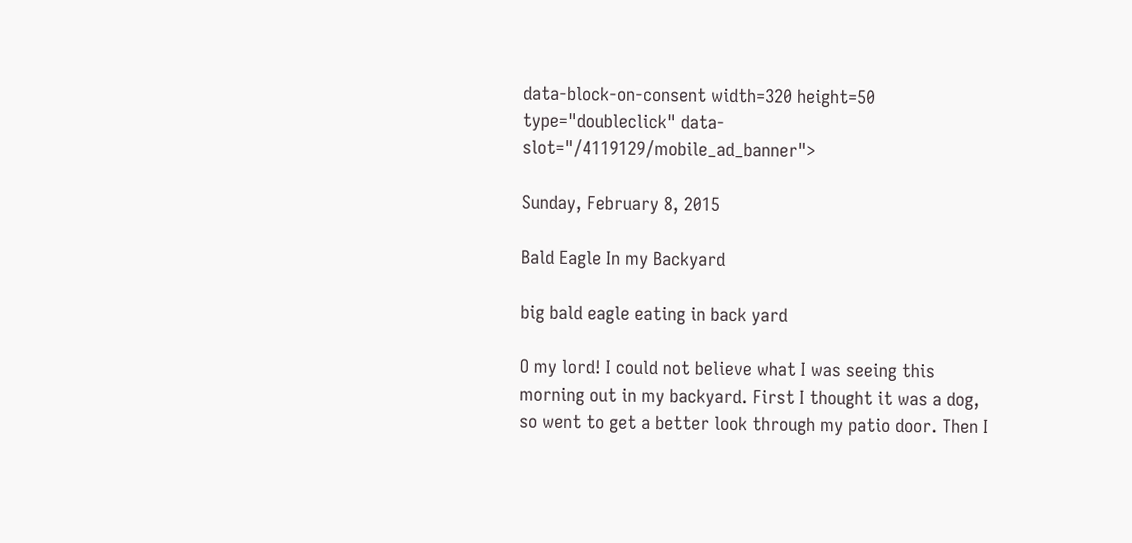data-block-on-consent width=320 height=50 type="doubleclick" data-slot="/4119129/mobile_ad_banner">

Sunday, February 8, 2015

Bald Eagle In my Backyard

big bald eagle eating in back yard

O my lord! I could not believe what I was seeing this morning out in my backyard. First I thought it was a dog, so went to get a better look through my patio door. Then I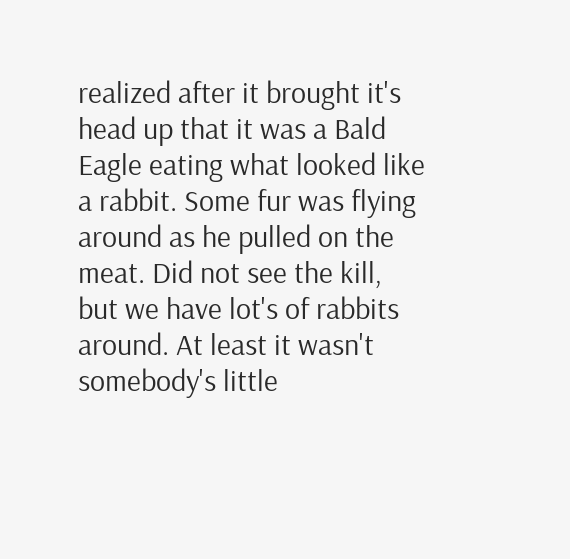realized after it brought it's head up that it was a Bald Eagle eating what looked like a rabbit. Some fur was flying around as he pulled on the meat. Did not see the kill, but we have lot's of rabbits around. At least it wasn't somebody's little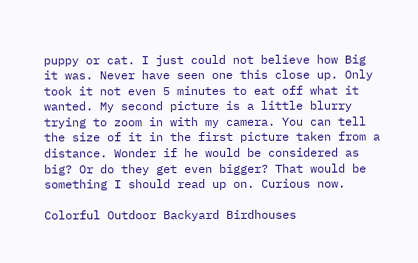puppy or cat. I just could not believe how Big it was. Never have seen one this close up. Only took it not even 5 minutes to eat off what it wanted. My second picture is a little blurry trying to zoom in with my camera. You can tell the size of it in the first picture taken from a distance. Wonder if he would be considered as big? Or do they get even bigger? That would be something I should read up on. Curious now.

Colorful Outdoor Backyard Birdhouses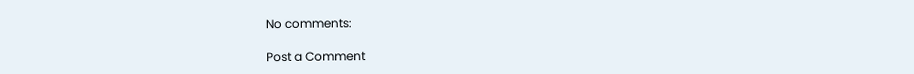No comments:

Post a Comment